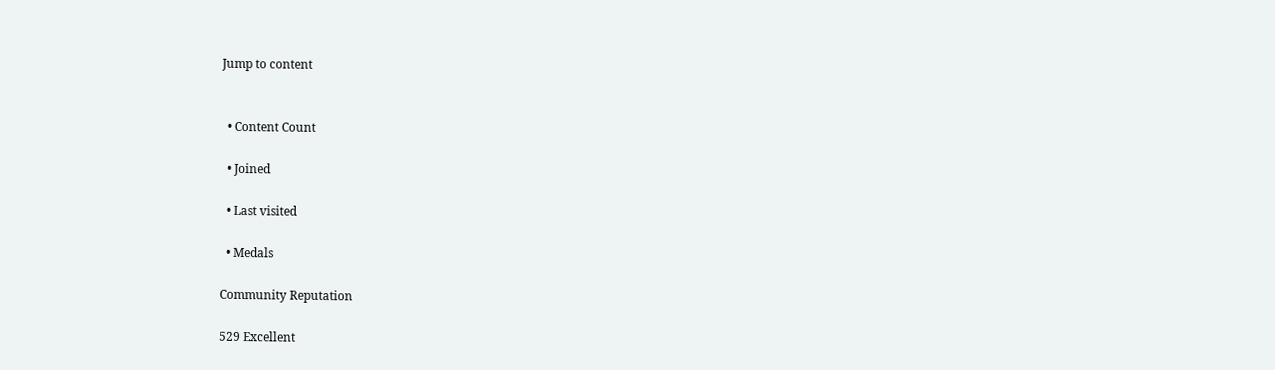Jump to content


  • Content Count

  • Joined

  • Last visited

  • Medals

Community Reputation

529 Excellent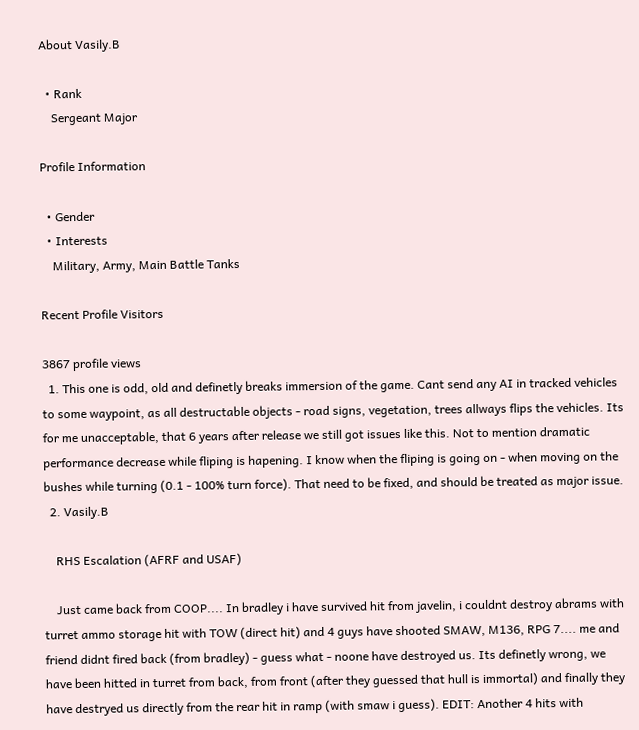About Vasily.B

  • Rank
    Sergeant Major

Profile Information

  • Gender
  • Interests
    Military, Army, Main Battle Tanks

Recent Profile Visitors

3867 profile views
  1. This one is odd, old and definetly breaks immersion of the game. Cant send any AI in tracked vehicles to some waypoint, as all destructable objects - road signs, vegetation, trees allways flips the vehicles. Its for me unacceptable, that 6 years after release we still got issues like this. Not to mention dramatic performance decrease while fliping is hapening. I know when the fliping is going on - when moving on the bushes while turning (0.1 - 100% turn force). That need to be fixed, and should be treated as major issue.
  2. Vasily.B

    RHS Escalation (AFRF and USAF)

    Just came back from COOP.... In bradley i have survived hit from javelin, i couldnt destroy abrams with turret ammo storage hit with TOW (direct hit) and 4 guys have shooted SMAW, M136, RPG 7.... me and friend didnt fired back (from bradley) - guess what - noone have destroyed us. Its definetly wrong, we have been hitted in turret from back, from front (after they guessed that hull is immortal) and finally they have destryed us directly from the rear hit in ramp (with smaw i guess). EDIT: Another 4 hits with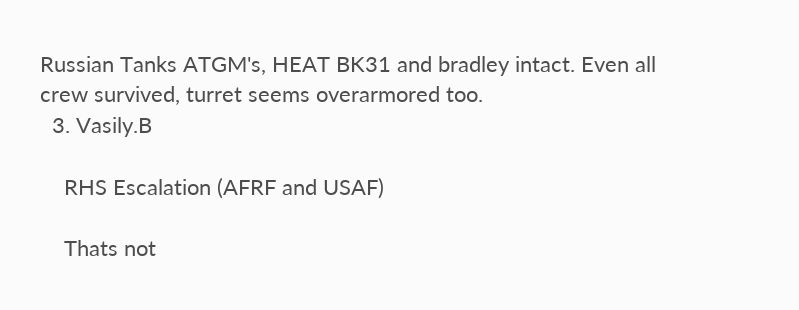Russian Tanks ATGM's, HEAT BK31 and bradley intact. Even all crew survived, turret seems overarmored too.
  3. Vasily.B

    RHS Escalation (AFRF and USAF)

    Thats not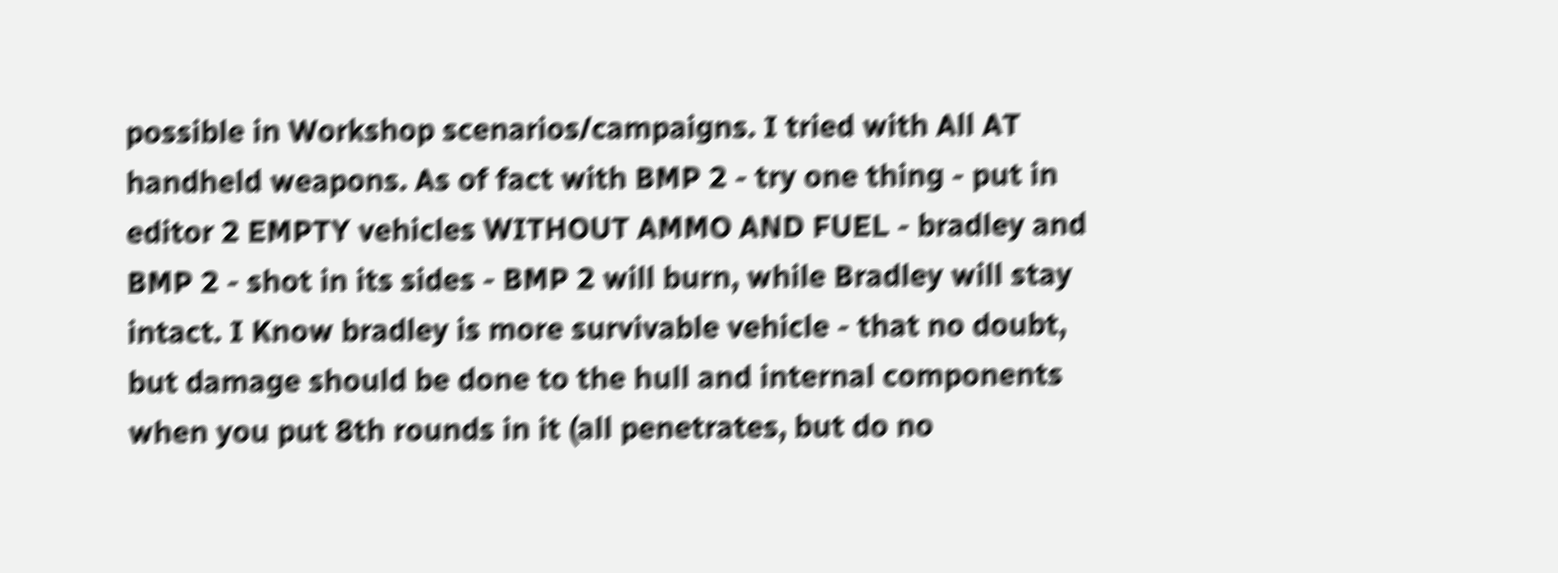possible in Workshop scenarios/campaigns. I tried with All AT handheld weapons. As of fact with BMP 2 - try one thing - put in editor 2 EMPTY vehicles WITHOUT AMMO AND FUEL - bradley and BMP 2 - shot in its sides - BMP 2 will burn, while Bradley will stay intact. I Know bradley is more survivable vehicle - that no doubt, but damage should be done to the hull and internal components when you put 8th rounds in it (all penetrates, but do no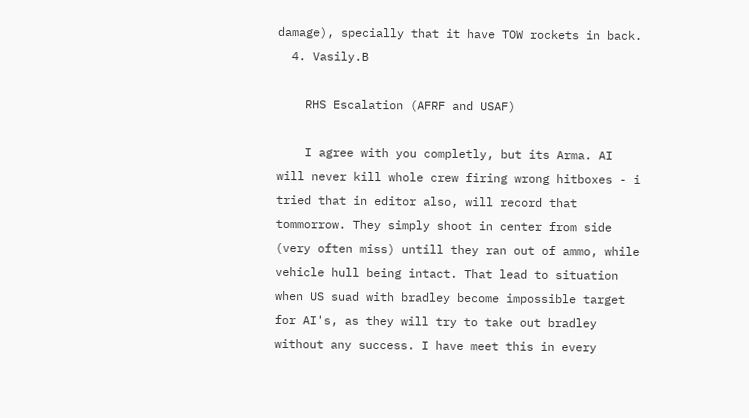damage), specially that it have TOW rockets in back.
  4. Vasily.B

    RHS Escalation (AFRF and USAF)

    I agree with you completly, but its Arma. AI will never kill whole crew firing wrong hitboxes - i tried that in editor also, will record that tommorrow. They simply shoot in center from side (very often miss) untill they ran out of ammo, while vehicle hull being intact. That lead to situation when US suad with bradley become impossible target for AI's, as they will try to take out bradley without any success. I have meet this in every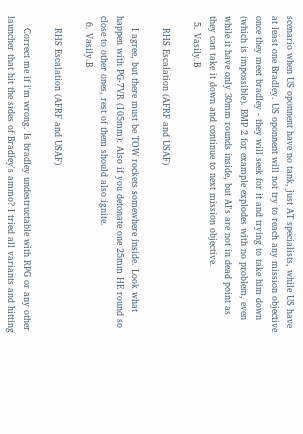scenario when US oponnent have no tank, just AT specialists, while US have at least one Bradley. US oponnent will not try to reach any mission objective once they meet bradley - they will seek for it and trying to take him down (which is impossible). BMP 2 for example explodes with no problem, even while it have only 30mm rounds inside, but AI's are not in dead point as they can take it down and continue to next mission objective.
  5. Vasily.B

    RHS Escalation (AFRF and USAF)

    I agree, but there must be TOW rockets somewhere inside. Look what happen with PG-7VR (105mm): Also if you detonate one 25mm HE round so close to other ones, rest of them should also ignite.
  6. Vasily.B

    RHS Escalation (AFRF and USAF)

    Correct me if i'm wrong. Is bradley undestructable with RPG or any other launcher that hit the sides of Bradley's ammo? I tried all variants and hitting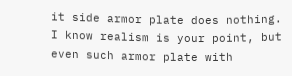it side armor plate does nothing. I know realism is your point, but even such armor plate with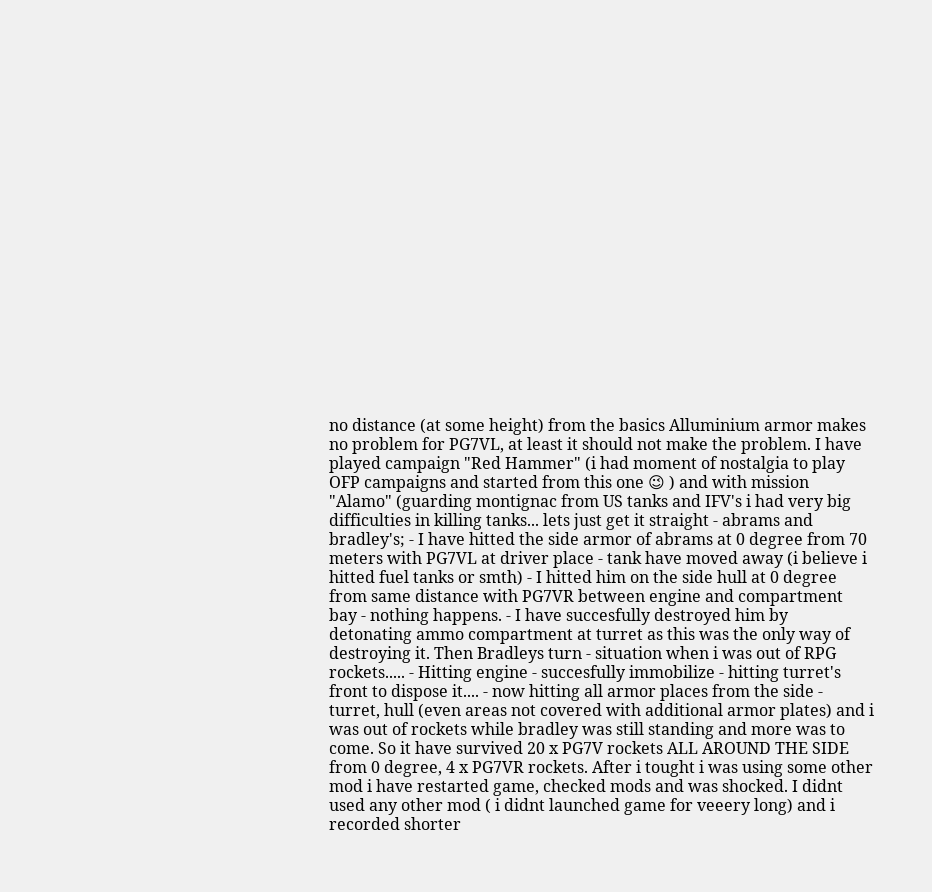no distance (at some height) from the basics Alluminium armor makes no problem for PG7VL, at least it should not make the problem. I have played campaign "Red Hammer" (i had moment of nostalgia to play OFP campaigns and started from this one 😉 ) and with mission "Alamo" (guarding montignac from US tanks and IFV's i had very big difficulties in killing tanks... lets just get it straight - abrams and bradley's; - I have hitted the side armor of abrams at 0 degree from 70 meters with PG7VL at driver place - tank have moved away (i believe i hitted fuel tanks or smth) - I hitted him on the side hull at 0 degree from same distance with PG7VR between engine and compartment bay - nothing happens. - I have succesfully destroyed him by detonating ammo compartment at turret as this was the only way of destroying it. Then Bradleys turn - situation when i was out of RPG rockets..... - Hitting engine - succesfully immobilize - hitting turret's front to dispose it.... - now hitting all armor places from the side - turret, hull (even areas not covered with additional armor plates) and i was out of rockets while bradley was still standing and more was to come. So it have survived 20 x PG7V rockets ALL AROUND THE SIDE from 0 degree, 4 x PG7VR rockets. After i tought i was using some other mod i have restarted game, checked mods and was shocked. I didnt used any other mod ( i didnt launched game for veeery long) and i recorded shorter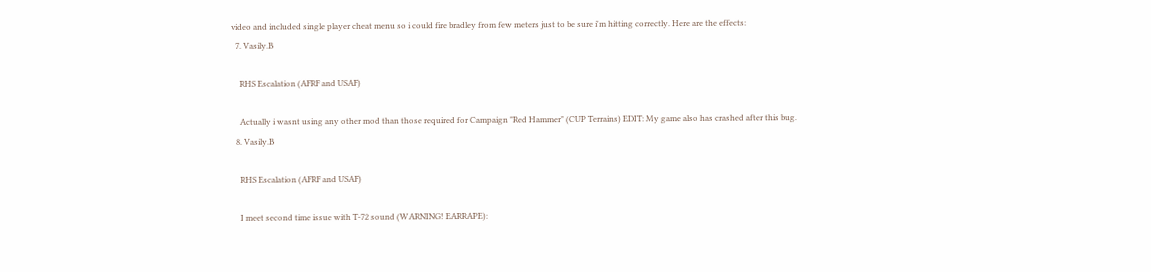video and included single player cheat menu so i could fire bradley from few meters just to be sure i'm hitting correctly. Here are the effects:
  7. Vasily.B

    RHS Escalation (AFRF and USAF)

    Actually i wasnt using any other mod than those required for Campaign "Red Hammer" (CUP Terrains) EDIT: My game also has crashed after this bug.
  8. Vasily.B

    RHS Escalation (AFRF and USAF)

    I meet second time issue with T-72 sound (WARNING! EARRAPE):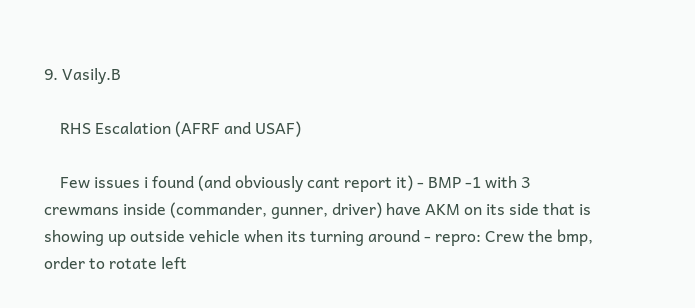9. Vasily.B

    RHS Escalation (AFRF and USAF)

    Few issues i found (and obviously cant report it) - BMP -1 with 3 crewmans inside (commander, gunner, driver) have AKM on its side that is showing up outside vehicle when its turning around - repro: Crew the bmp, order to rotate left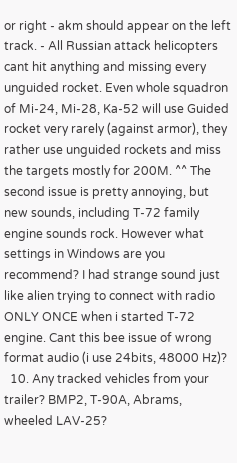or right - akm should appear on the left track. - All Russian attack helicopters cant hit anything and missing every unguided rocket. Even whole squadron of Mi-24, Mi-28, Ka-52 will use Guided rocket very rarely (against armor), they rather use unguided rockets and miss the targets mostly for 200M. ^^ The second issue is pretty annoying, but new sounds, including T-72 family engine sounds rock. However what settings in Windows are you recommend? I had strange sound just like alien trying to connect with radio ONLY ONCE when i started T-72 engine. Cant this bee issue of wrong format audio (i use 24bits, 48000 Hz)?
  10. Any tracked vehicles from your trailer? BMP2, T-90A, Abrams, wheeled LAV-25?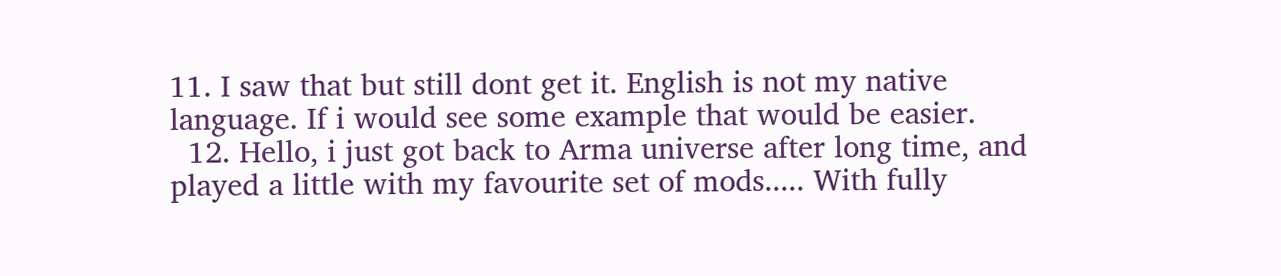11. I saw that but still dont get it. English is not my native language. If i would see some example that would be easier.
  12. Hello, i just got back to Arma universe after long time, and played a little with my favourite set of mods..... With fully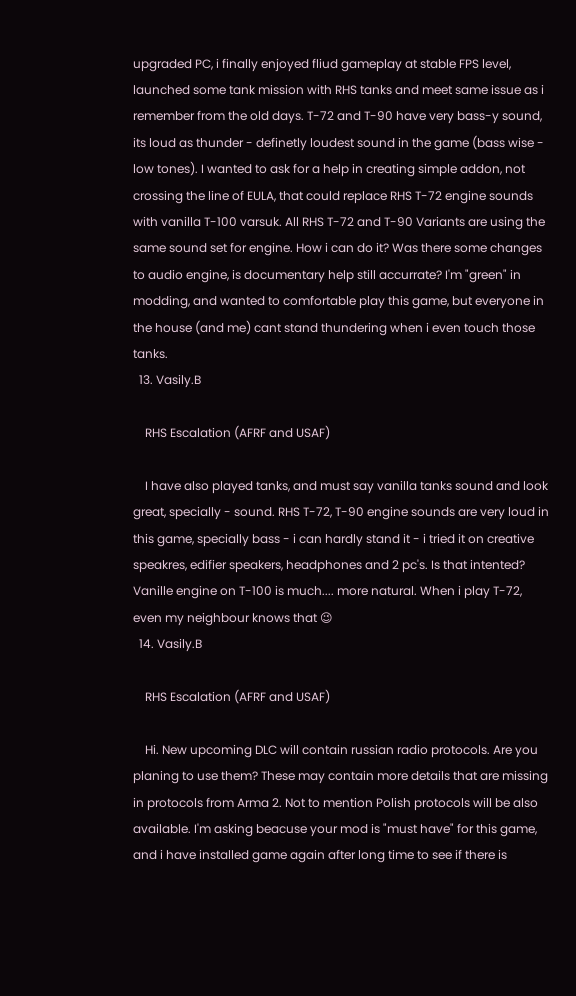upgraded PC, i finally enjoyed fliud gameplay at stable FPS level, launched some tank mission with RHS tanks and meet same issue as i remember from the old days. T-72 and T-90 have very bass-y sound, its loud as thunder - definetly loudest sound in the game (bass wise - low tones). I wanted to ask for a help in creating simple addon, not crossing the line of EULA, that could replace RHS T-72 engine sounds with vanilla T-100 varsuk. All RHS T-72 and T-90 Variants are using the same sound set for engine. How i can do it? Was there some changes to audio engine, is documentary help still accurrate? I'm "green" in modding, and wanted to comfortable play this game, but everyone in the house (and me) cant stand thundering when i even touch those tanks.
  13. Vasily.B

    RHS Escalation (AFRF and USAF)

    I have also played tanks, and must say vanilla tanks sound and look great, specially - sound. RHS T-72, T-90 engine sounds are very loud in this game, specially bass - i can hardly stand it - i tried it on creative speakres, edifier speakers, headphones and 2 pc's. Is that intented? Vanille engine on T-100 is much.... more natural. When i play T-72, even my neighbour knows that 😉
  14. Vasily.B

    RHS Escalation (AFRF and USAF)

    Hi. New upcoming DLC will contain russian radio protocols. Are you planing to use them? These may contain more details that are missing in protocols from Arma 2. Not to mention Polish protocols will be also available. I'm asking beacuse your mod is "must have" for this game, and i have installed game again after long time to see if there is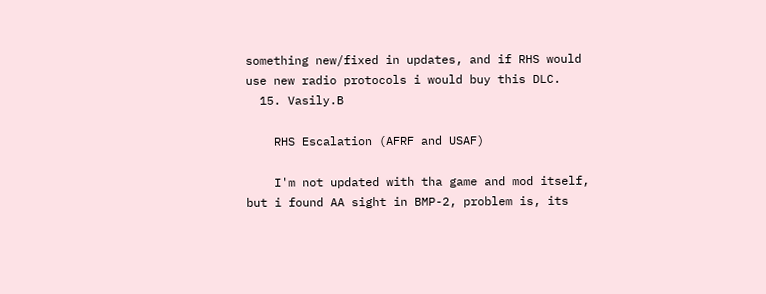something new/fixed in updates, and if RHS would use new radio protocols i would buy this DLC.
  15. Vasily.B

    RHS Escalation (AFRF and USAF)

    I'm not updated with tha game and mod itself, but i found AA sight in BMP-2, problem is, its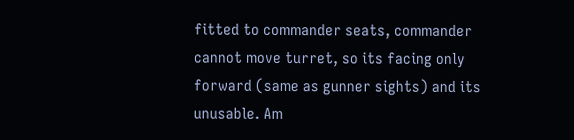fitted to commander seats, commander cannot move turret, so its facing only forward (same as gunner sights) and its unusable. Am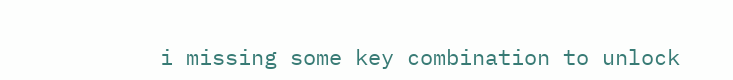i missing some key combination to unlock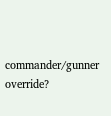commander/gunner override?